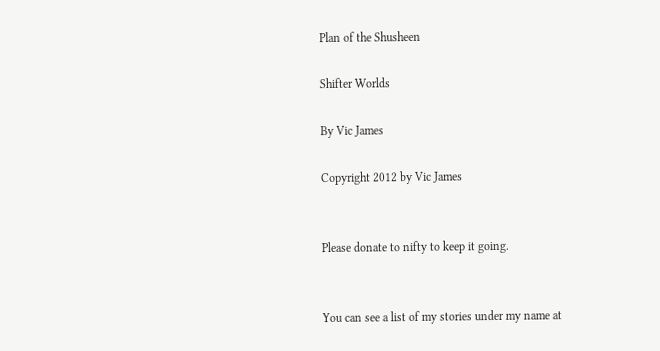Plan of the Shusheen

Shifter Worlds

By Vic James

Copyright 2012 by Vic James


Please donate to nifty to keep it going.


You can see a list of my stories under my name at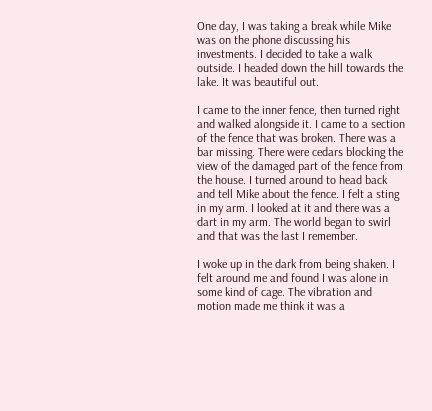One day, I was taking a break while Mike was on the phone discussing his investments. I decided to take a walk outside. I headed down the hill towards the lake. It was beautiful out.

I came to the inner fence, then turned right and walked alongside it. I came to a section of the fence that was broken. There was a bar missing. There were cedars blocking the view of the damaged part of the fence from the house. I turned around to head back and tell Mike about the fence. I felt a sting in my arm. I looked at it and there was a dart in my arm. The world began to swirl and that was the last I remember.

I woke up in the dark from being shaken. I felt around me and found I was alone in some kind of cage. The vibration and motion made me think it was a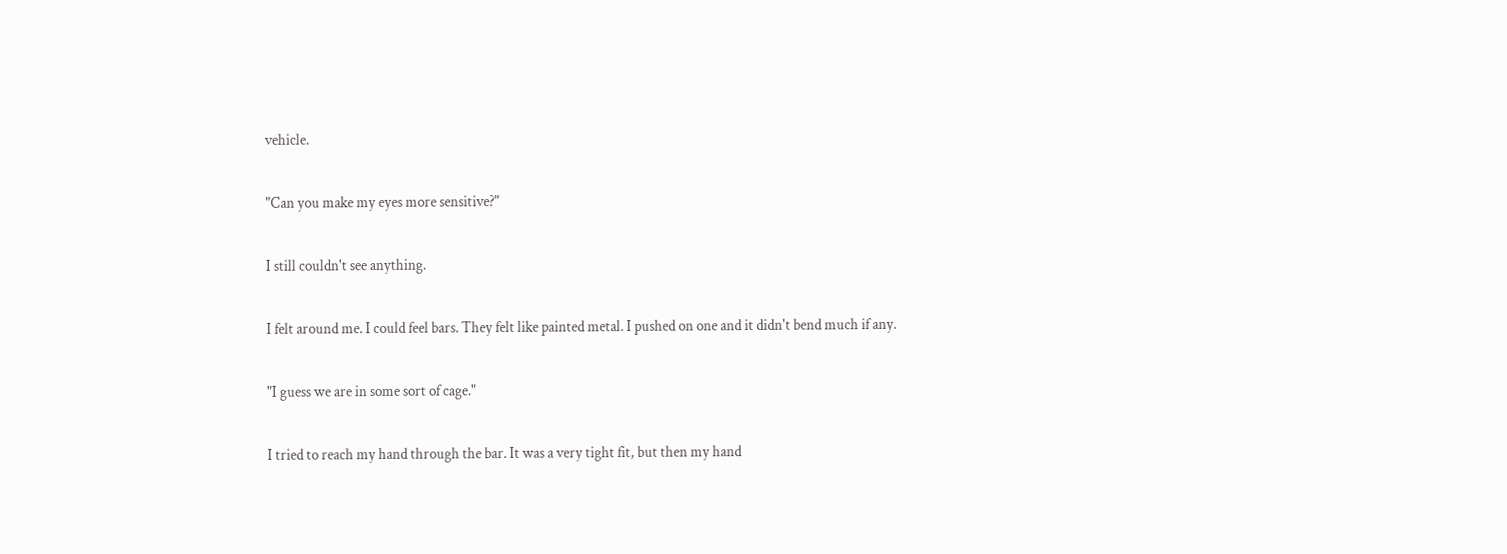vehicle.

"Can you make my eyes more sensitive?"

I still couldn't see anything.

I felt around me. I could feel bars. They felt like painted metal. I pushed on one and it didn't bend much if any.

"I guess we are in some sort of cage."

I tried to reach my hand through the bar. It was a very tight fit, but then my hand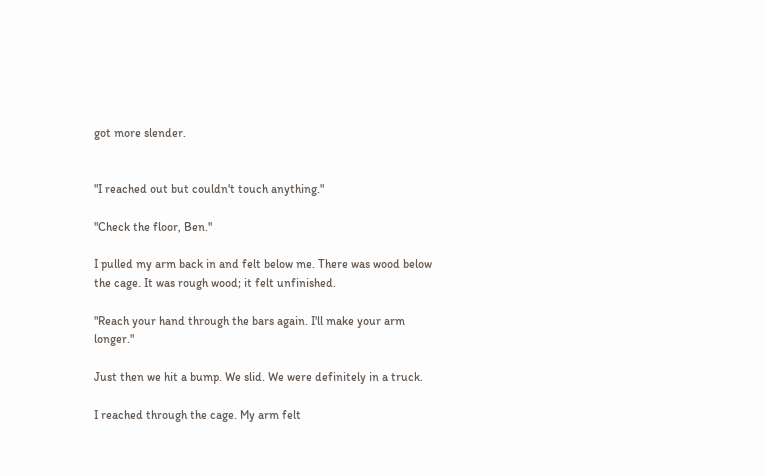got more slender.


"I reached out but couldn't touch anything."

"Check the floor, Ben."

I pulled my arm back in and felt below me. There was wood below the cage. It was rough wood; it felt unfinished.

"Reach your hand through the bars again. I'll make your arm longer."

Just then we hit a bump. We slid. We were definitely in a truck.

I reached through the cage. My arm felt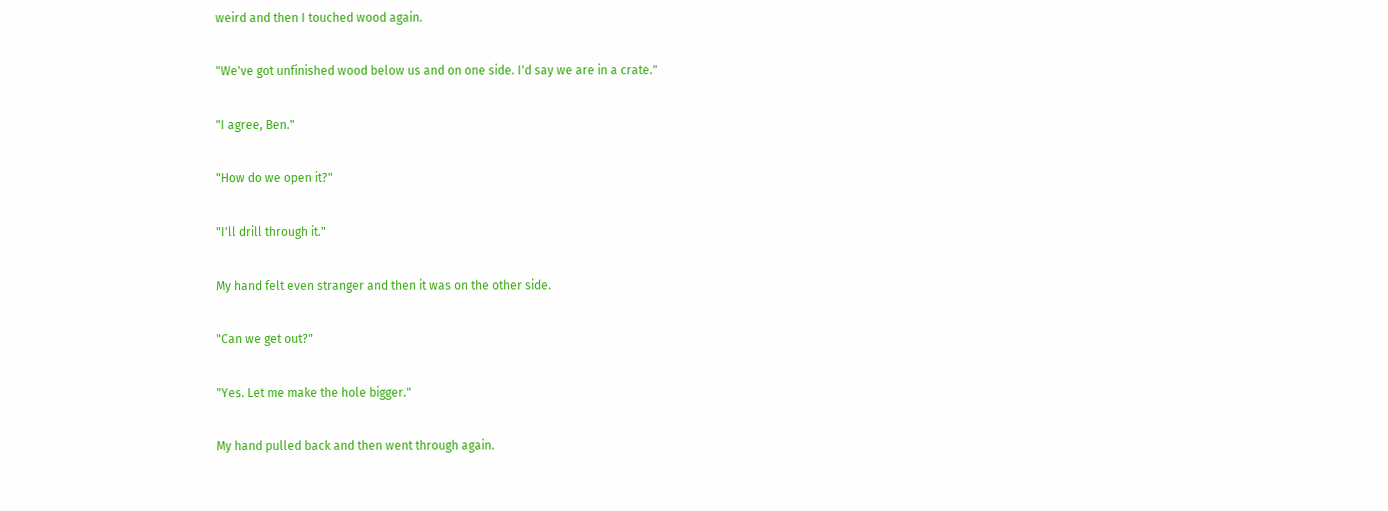weird and then I touched wood again.

"We've got unfinished wood below us and on one side. I'd say we are in a crate."

"I agree, Ben."

"How do we open it?"

"I'll drill through it."

My hand felt even stranger and then it was on the other side.

"Can we get out?"

"Yes. Let me make the hole bigger."

My hand pulled back and then went through again.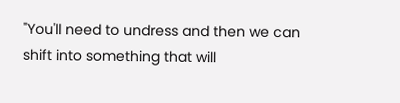"You'll need to undress and then we can shift into something that will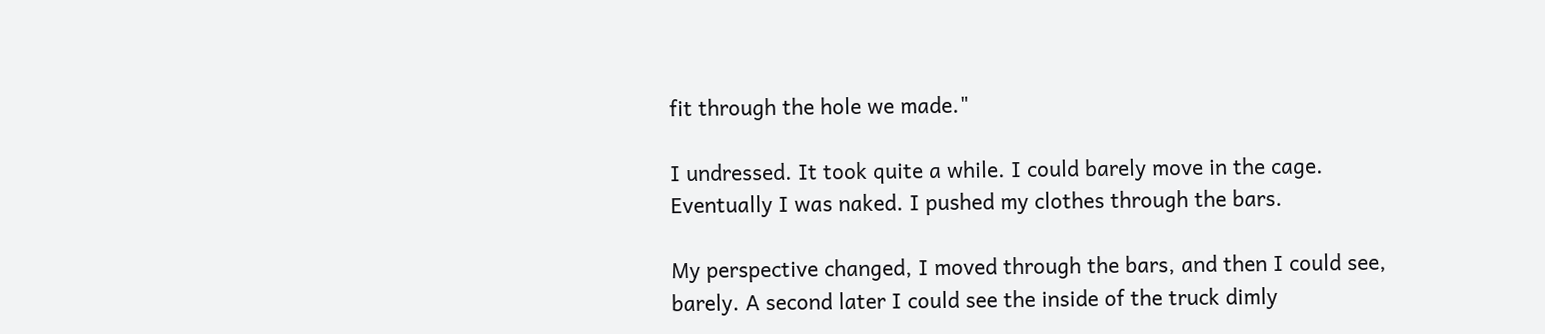fit through the hole we made."

I undressed. It took quite a while. I could barely move in the cage. Eventually I was naked. I pushed my clothes through the bars.

My perspective changed, I moved through the bars, and then I could see, barely. A second later I could see the inside of the truck dimly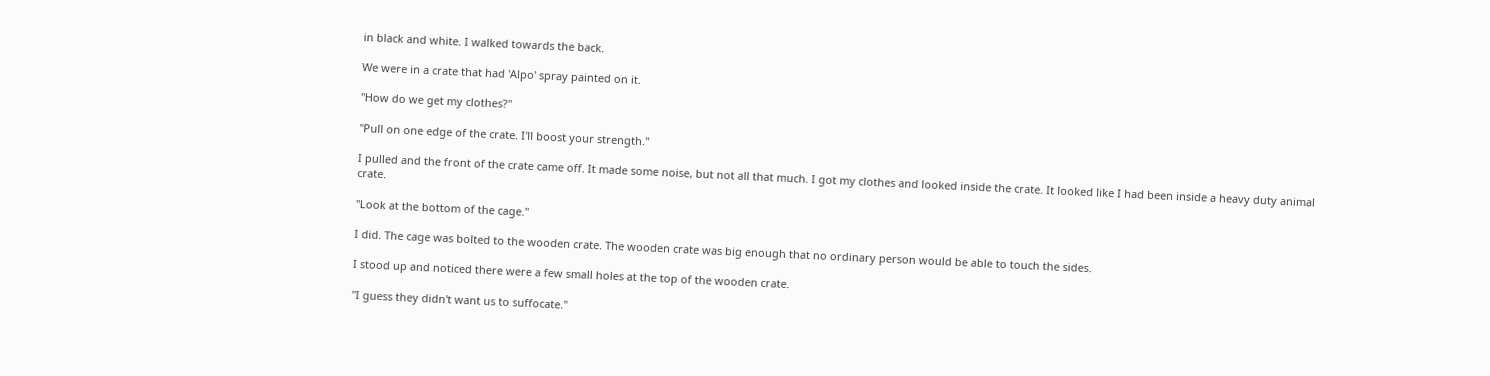in black and white. I walked towards the back.

We were in a crate that had 'Alpo' spray painted on it.

"How do we get my clothes?"

"Pull on one edge of the crate. I'll boost your strength."

I pulled and the front of the crate came off. It made some noise, but not all that much. I got my clothes and looked inside the crate. It looked like I had been inside a heavy duty animal crate.

"Look at the bottom of the cage."

I did. The cage was bolted to the wooden crate. The wooden crate was big enough that no ordinary person would be able to touch the sides.

I stood up and noticed there were a few small holes at the top of the wooden crate.

"I guess they didn't want us to suffocate."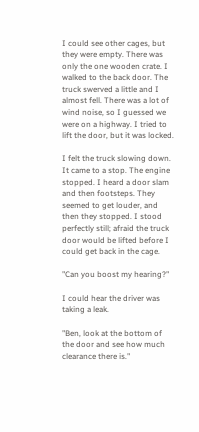I could see other cages, but they were empty. There was only the one wooden crate. I walked to the back door. The truck swerved a little and I almost fell. There was a lot of wind noise, so I guessed we were on a highway. I tried to lift the door, but it was locked.

I felt the truck slowing down. It came to a stop. The engine stopped. I heard a door slam and then footsteps. They seemed to get louder, and then they stopped. I stood perfectly still; afraid the truck door would be lifted before I could get back in the cage.

"Can you boost my hearing?"

I could hear the driver was taking a leak.

"Ben, look at the bottom of the door and see how much clearance there is."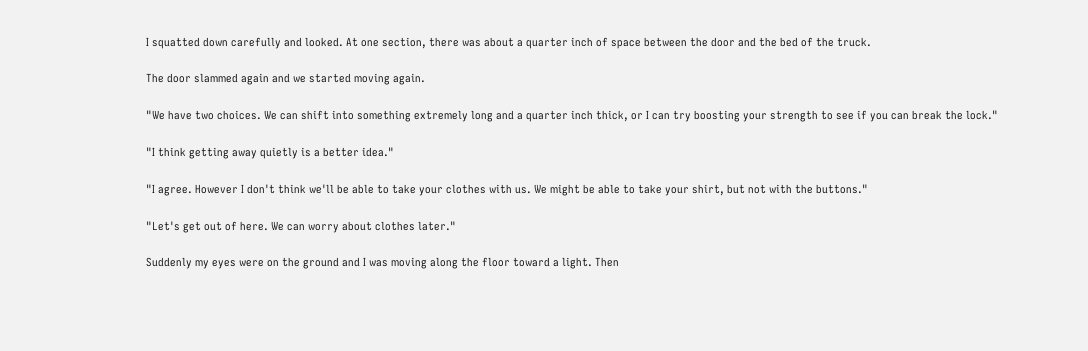I squatted down carefully and looked. At one section, there was about a quarter inch of space between the door and the bed of the truck.

The door slammed again and we started moving again.

"We have two choices. We can shift into something extremely long and a quarter inch thick, or I can try boosting your strength to see if you can break the lock."

"I think getting away quietly is a better idea."

"I agree. However I don't think we'll be able to take your clothes with us. We might be able to take your shirt, but not with the buttons."

"Let's get out of here. We can worry about clothes later."

Suddenly my eyes were on the ground and I was moving along the floor toward a light. Then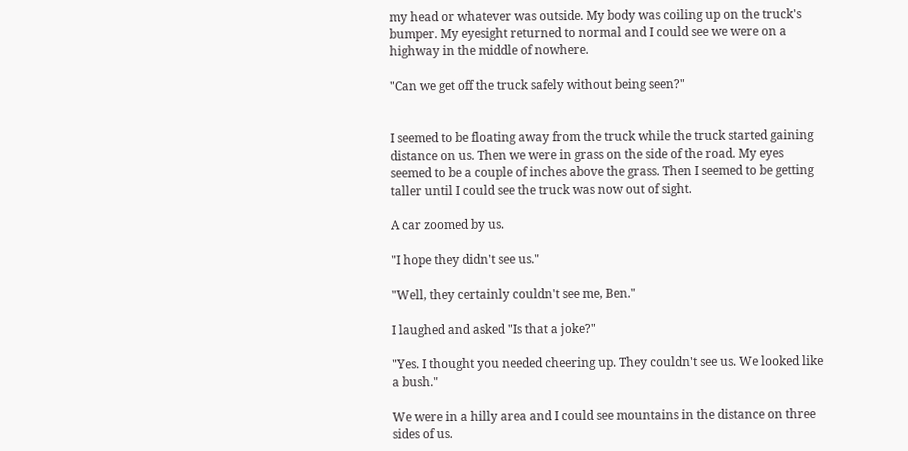my head or whatever was outside. My body was coiling up on the truck's bumper. My eyesight returned to normal and I could see we were on a highway in the middle of nowhere.

"Can we get off the truck safely without being seen?"


I seemed to be floating away from the truck while the truck started gaining distance on us. Then we were in grass on the side of the road. My eyes seemed to be a couple of inches above the grass. Then I seemed to be getting taller until I could see the truck was now out of sight.

A car zoomed by us.

"I hope they didn't see us."

"Well, they certainly couldn't see me, Ben."

I laughed and asked "Is that a joke?"

"Yes. I thought you needed cheering up. They couldn't see us. We looked like a bush."

We were in a hilly area and I could see mountains in the distance on three sides of us.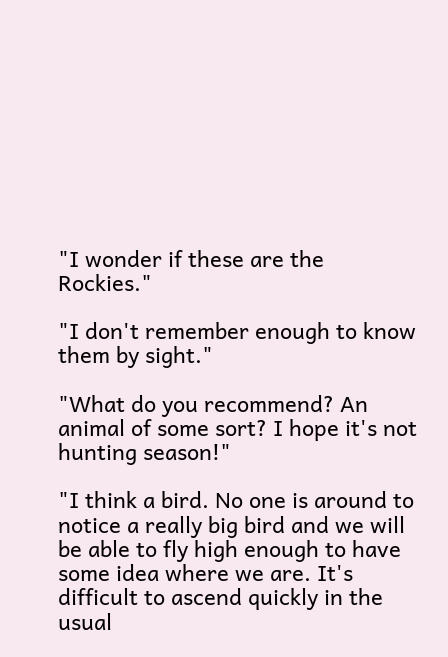"I wonder if these are the Rockies."

"I don't remember enough to know them by sight."

"What do you recommend? An animal of some sort? I hope it's not hunting season!"

"I think a bird. No one is around to notice a really big bird and we will be able to fly high enough to have some idea where we are. It's difficult to ascend quickly in the usual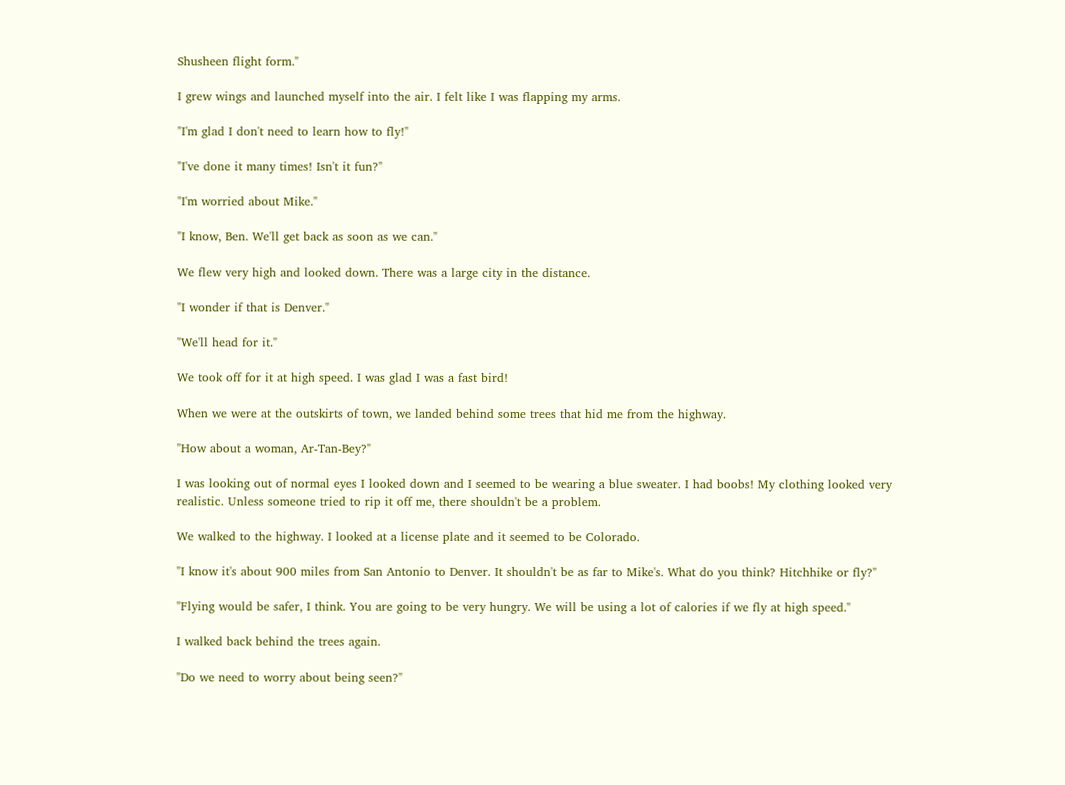Shusheen flight form."

I grew wings and launched myself into the air. I felt like I was flapping my arms.

"I'm glad I don't need to learn how to fly!"

"I've done it many times! Isn't it fun?"

"I'm worried about Mike."

"I know, Ben. We'll get back as soon as we can."

We flew very high and looked down. There was a large city in the distance.

"I wonder if that is Denver."

"We'll head for it."

We took off for it at high speed. I was glad I was a fast bird!

When we were at the outskirts of town, we landed behind some trees that hid me from the highway.

"How about a woman, Ar-Tan-Bey?"

I was looking out of normal eyes I looked down and I seemed to be wearing a blue sweater. I had boobs! My clothing looked very realistic. Unless someone tried to rip it off me, there shouldn't be a problem.

We walked to the highway. I looked at a license plate and it seemed to be Colorado.

"I know it's about 900 miles from San Antonio to Denver. It shouldn't be as far to Mike's. What do you think? Hitchhike or fly?"

"Flying would be safer, I think. You are going to be very hungry. We will be using a lot of calories if we fly at high speed."

I walked back behind the trees again.

"Do we need to worry about being seen?"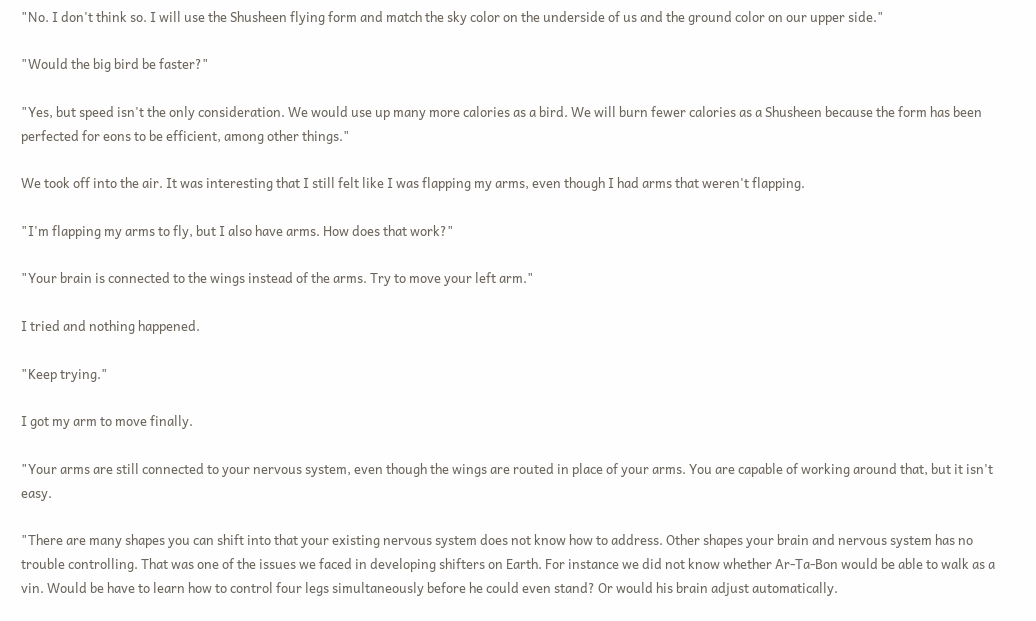"No. I don't think so. I will use the Shusheen flying form and match the sky color on the underside of us and the ground color on our upper side."

"Would the big bird be faster?"

"Yes, but speed isn't the only consideration. We would use up many more calories as a bird. We will burn fewer calories as a Shusheen because the form has been perfected for eons to be efficient, among other things."

We took off into the air. It was interesting that I still felt like I was flapping my arms, even though I had arms that weren't flapping.

"I'm flapping my arms to fly, but I also have arms. How does that work?"

"Your brain is connected to the wings instead of the arms. Try to move your left arm."

I tried and nothing happened.

"Keep trying."

I got my arm to move finally.

"Your arms are still connected to your nervous system, even though the wings are routed in place of your arms. You are capable of working around that, but it isn't easy.

"There are many shapes you can shift into that your existing nervous system does not know how to address. Other shapes your brain and nervous system has no trouble controlling. That was one of the issues we faced in developing shifters on Earth. For instance we did not know whether Ar-Ta-Bon would be able to walk as a vin. Would be have to learn how to control four legs simultaneously before he could even stand? Or would his brain adjust automatically.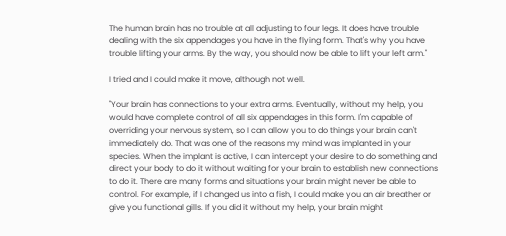The human brain has no trouble at all adjusting to four legs. It does have trouble dealing with the six appendages you have in the flying form. That's why you have trouble lifting your arms. By the way, you should now be able to lift your left arm."

I tried and I could make it move, although not well.

"Your brain has connections to your extra arms. Eventually, without my help, you would have complete control of all six appendages in this form. I'm capable of overriding your nervous system, so I can allow you to do things your brain can't immediately do. That was one of the reasons my mind was implanted in your species. When the implant is active, I can intercept your desire to do something and direct your body to do it without waiting for your brain to establish new connections to do it. There are many forms and situations your brain might never be able to control. For example, if I changed us into a fish, I could make you an air breather or give you functional gills. If you did it without my help, your brain might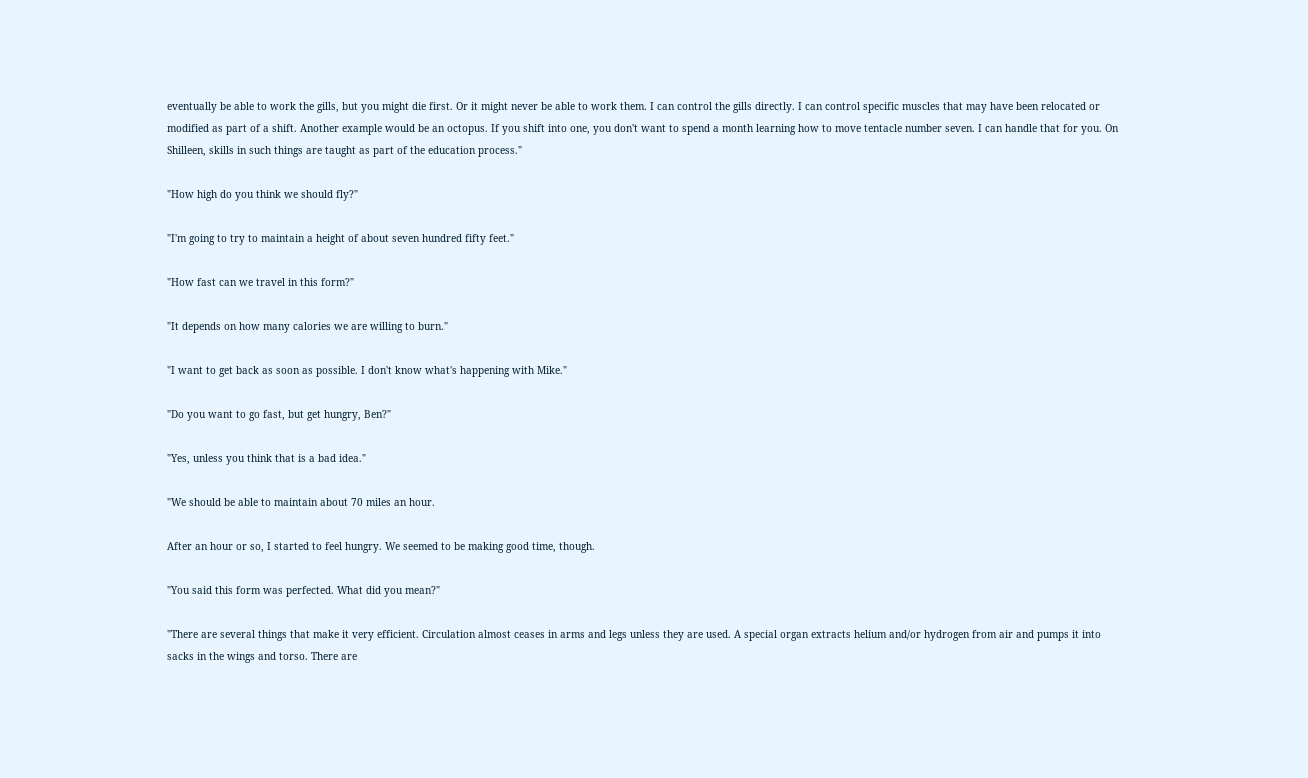eventually be able to work the gills, but you might die first. Or it might never be able to work them. I can control the gills directly. I can control specific muscles that may have been relocated or modified as part of a shift. Another example would be an octopus. If you shift into one, you don't want to spend a month learning how to move tentacle number seven. I can handle that for you. On Shilleen, skills in such things are taught as part of the education process."

"How high do you think we should fly?"

"I'm going to try to maintain a height of about seven hundred fifty feet."

"How fast can we travel in this form?"

"It depends on how many calories we are willing to burn."

"I want to get back as soon as possible. I don't know what's happening with Mike."

"Do you want to go fast, but get hungry, Ben?"

"Yes, unless you think that is a bad idea."

"We should be able to maintain about 70 miles an hour.

After an hour or so, I started to feel hungry. We seemed to be making good time, though.

"You said this form was perfected. What did you mean?"

"There are several things that make it very efficient. Circulation almost ceases in arms and legs unless they are used. A special organ extracts helium and/or hydrogen from air and pumps it into sacks in the wings and torso. There are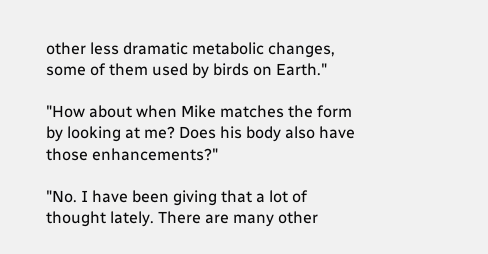other less dramatic metabolic changes, some of them used by birds on Earth."

"How about when Mike matches the form by looking at me? Does his body also have those enhancements?"

"No. I have been giving that a lot of thought lately. There are many other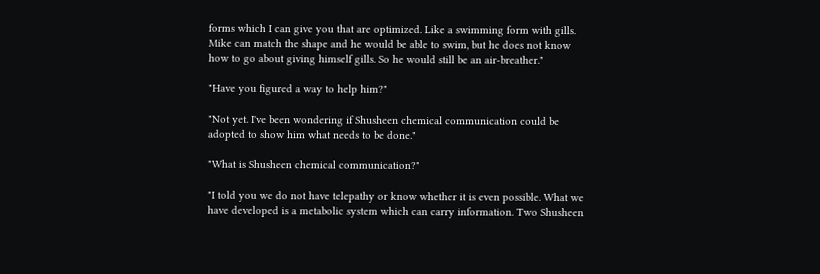forms which I can give you that are optimized. Like a swimming form with gills. Mike can match the shape and he would be able to swim, but he does not know how to go about giving himself gills. So he would still be an air-breather."

"Have you figured a way to help him?"

"Not yet. I've been wondering if Shusheen chemical communication could be adopted to show him what needs to be done."

"What is Shusheen chemical communication?"

"I told you we do not have telepathy or know whether it is even possible. What we have developed is a metabolic system which can carry information. Two Shusheen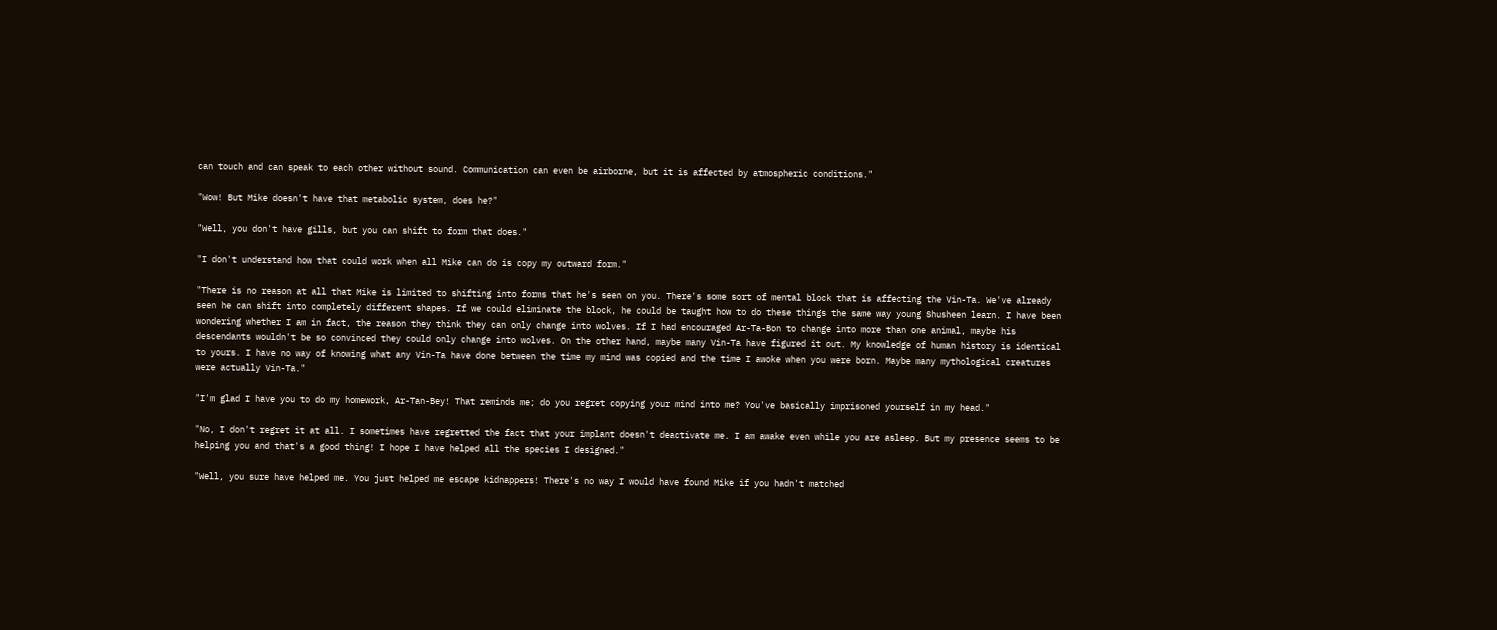can touch and can speak to each other without sound. Communication can even be airborne, but it is affected by atmospheric conditions."

"Wow! But Mike doesn't have that metabolic system, does he?"

"Well, you don't have gills, but you can shift to form that does."

"I don't understand how that could work when all Mike can do is copy my outward form."

"There is no reason at all that Mike is limited to shifting into forms that he's seen on you. There's some sort of mental block that is affecting the Vin-Ta. We've already seen he can shift into completely different shapes. If we could eliminate the block, he could be taught how to do these things the same way young Shusheen learn. I have been wondering whether I am in fact, the reason they think they can only change into wolves. If I had encouraged Ar-Ta-Bon to change into more than one animal, maybe his descendants wouldn't be so convinced they could only change into wolves. On the other hand, maybe many Vin-Ta have figured it out. My knowledge of human history is identical to yours. I have no way of knowing what any Vin-Ta have done between the time my mind was copied and the time I awoke when you were born. Maybe many mythological creatures were actually Vin-Ta."

"I'm glad I have you to do my homework, Ar-Tan-Bey! That reminds me; do you regret copying your mind into me? You've basically imprisoned yourself in my head."

"No, I don't regret it at all. I sometimes have regretted the fact that your implant doesn't deactivate me. I am awake even while you are asleep. But my presence seems to be helping you and that's a good thing! I hope I have helped all the species I designed."

"Well, you sure have helped me. You just helped me escape kidnappers! There's no way I would have found Mike if you hadn't matched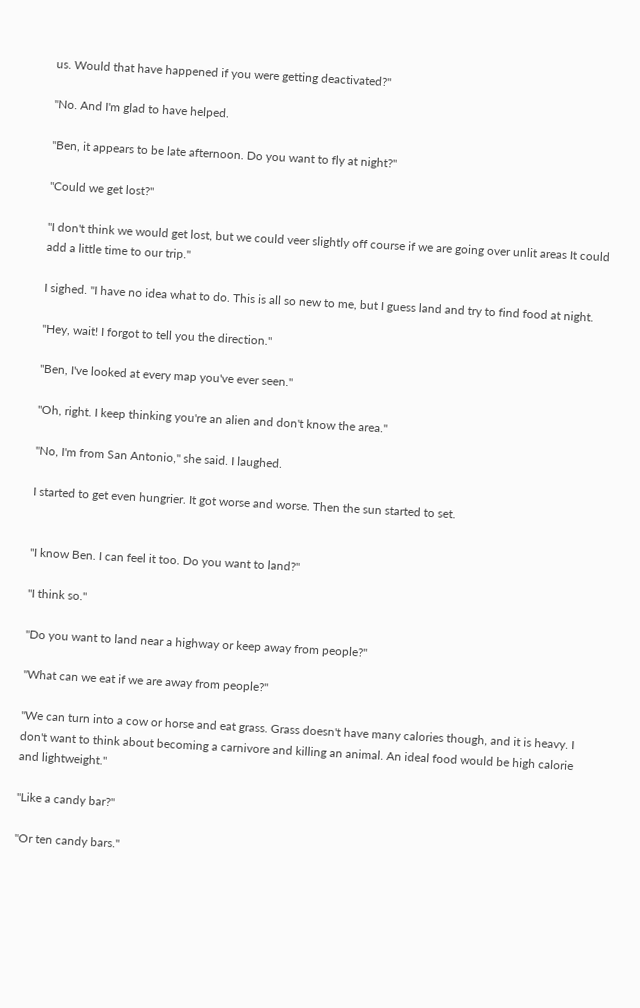us. Would that have happened if you were getting deactivated?"

"No. And I'm glad to have helped.

"Ben, it appears to be late afternoon. Do you want to fly at night?"

"Could we get lost?"

"I don't think we would get lost, but we could veer slightly off course if we are going over unlit areas It could add a little time to our trip."

I sighed. "I have no idea what to do. This is all so new to me, but I guess land and try to find food at night.

"Hey, wait! I forgot to tell you the direction."

"Ben, I've looked at every map you've ever seen."

"Oh, right. I keep thinking you're an alien and don't know the area."

"No, I'm from San Antonio," she said. I laughed.

I started to get even hungrier. It got worse and worse. Then the sun started to set.


"I know Ben. I can feel it too. Do you want to land?"

"I think so."

"Do you want to land near a highway or keep away from people?"

"What can we eat if we are away from people?"

"We can turn into a cow or horse and eat grass. Grass doesn't have many calories though, and it is heavy. I don't want to think about becoming a carnivore and killing an animal. An ideal food would be high calorie and lightweight."

"Like a candy bar?"

"Or ten candy bars."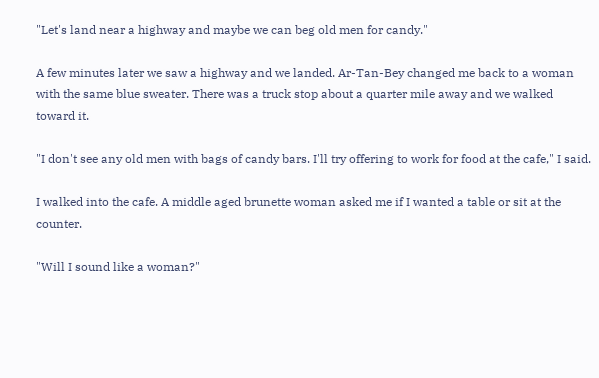"Let's land near a highway and maybe we can beg old men for candy."

A few minutes later we saw a highway and we landed. Ar-Tan-Bey changed me back to a woman with the same blue sweater. There was a truck stop about a quarter mile away and we walked toward it.

"I don't see any old men with bags of candy bars. I'll try offering to work for food at the cafe," I said.

I walked into the cafe. A middle aged brunette woman asked me if I wanted a table or sit at the counter.

"Will I sound like a woman?"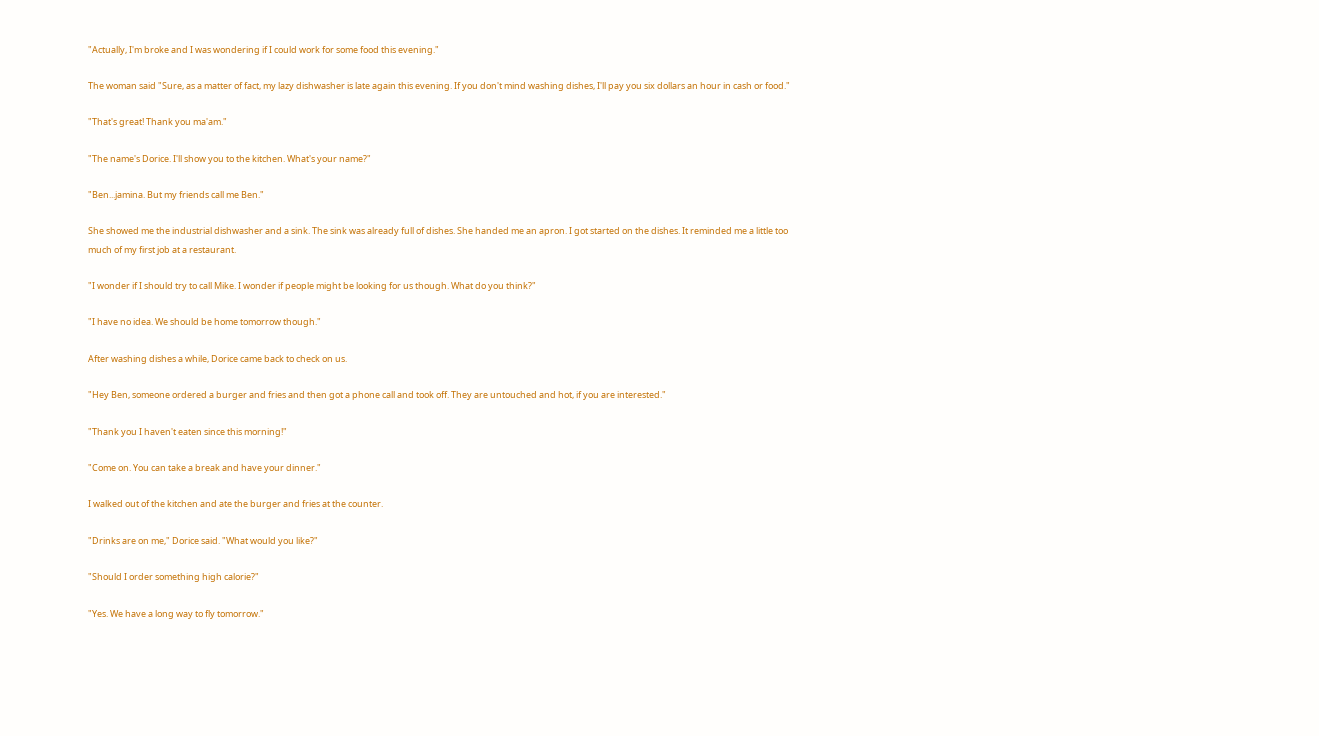"Actually, I'm broke and I was wondering if I could work for some food this evening."

The woman said "Sure, as a matter of fact, my lazy dishwasher is late again this evening. If you don't mind washing dishes, I'll pay you six dollars an hour in cash or food."

"That's great! Thank you ma'am."

"The name's Dorice. I'll show you to the kitchen. What's your name?"

"Ben...jamina. But my friends call me Ben."

She showed me the industrial dishwasher and a sink. The sink was already full of dishes. She handed me an apron. I got started on the dishes. It reminded me a little too much of my first job at a restaurant.

"I wonder if I should try to call Mike. I wonder if people might be looking for us though. What do you think?"

"I have no idea. We should be home tomorrow though."

After washing dishes a while, Dorice came back to check on us.

"Hey Ben, someone ordered a burger and fries and then got a phone call and took off. They are untouched and hot, if you are interested."

"Thank you I haven't eaten since this morning!"

"Come on. You can take a break and have your dinner."

I walked out of the kitchen and ate the burger and fries at the counter.

"Drinks are on me," Dorice said. "What would you like?"

"Should I order something high calorie?"

"Yes. We have a long way to fly tomorrow."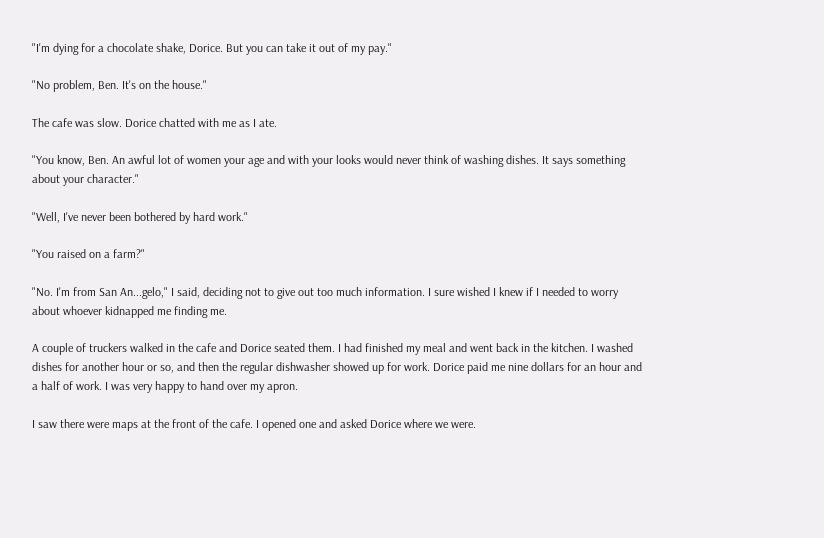"I'm dying for a chocolate shake, Dorice. But you can take it out of my pay."

"No problem, Ben. It's on the house."

The cafe was slow. Dorice chatted with me as I ate.

"You know, Ben. An awful lot of women your age and with your looks would never think of washing dishes. It says something about your character."

"Well, I've never been bothered by hard work."

"You raised on a farm?"

"No. I'm from San An...gelo," I said, deciding not to give out too much information. I sure wished I knew if I needed to worry about whoever kidnapped me finding me.

A couple of truckers walked in the cafe and Dorice seated them. I had finished my meal and went back in the kitchen. I washed dishes for another hour or so, and then the regular dishwasher showed up for work. Dorice paid me nine dollars for an hour and a half of work. I was very happy to hand over my apron.

I saw there were maps at the front of the cafe. I opened one and asked Dorice where we were.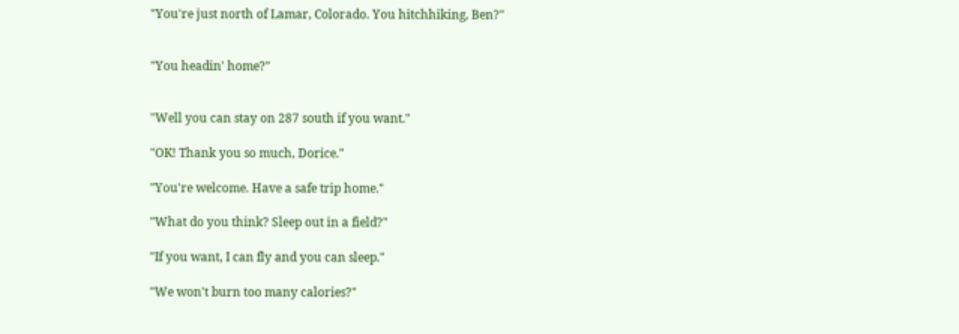"You're just north of Lamar, Colorado. You hitchhiking, Ben?"


"You headin' home?"


"Well you can stay on 287 south if you want."

"OK! Thank you so much, Dorice."

"You're welcome. Have a safe trip home."

"What do you think? Sleep out in a field?"

"If you want, I can fly and you can sleep."

"We won't burn too many calories?"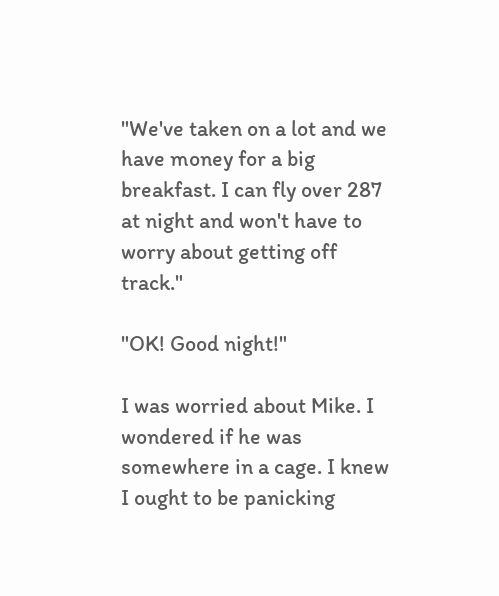"We've taken on a lot and we have money for a big breakfast. I can fly over 287 at night and won't have to worry about getting off track."

"OK! Good night!"

I was worried about Mike. I wondered if he was somewhere in a cage. I knew I ought to be panicking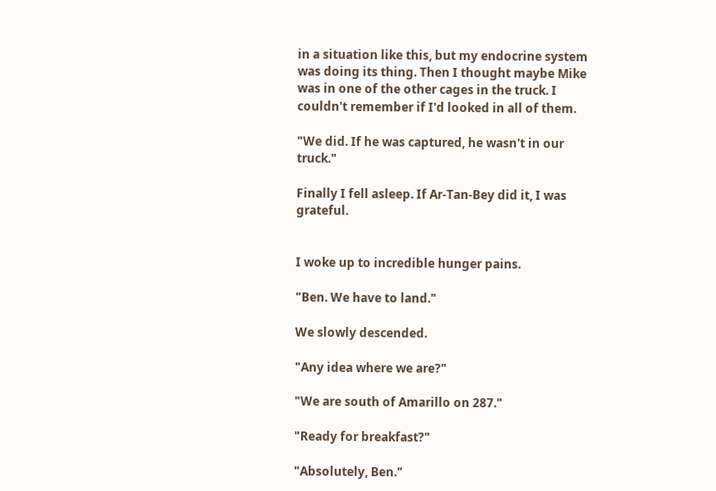in a situation like this, but my endocrine system was doing its thing. Then I thought maybe Mike was in one of the other cages in the truck. I couldn't remember if I'd looked in all of them.

"We did. If he was captured, he wasn't in our truck."

Finally I fell asleep. If Ar-Tan-Bey did it, I was grateful.


I woke up to incredible hunger pains.

"Ben. We have to land."

We slowly descended.

"Any idea where we are?"

"We are south of Amarillo on 287."

"Ready for breakfast?"

"Absolutely, Ben."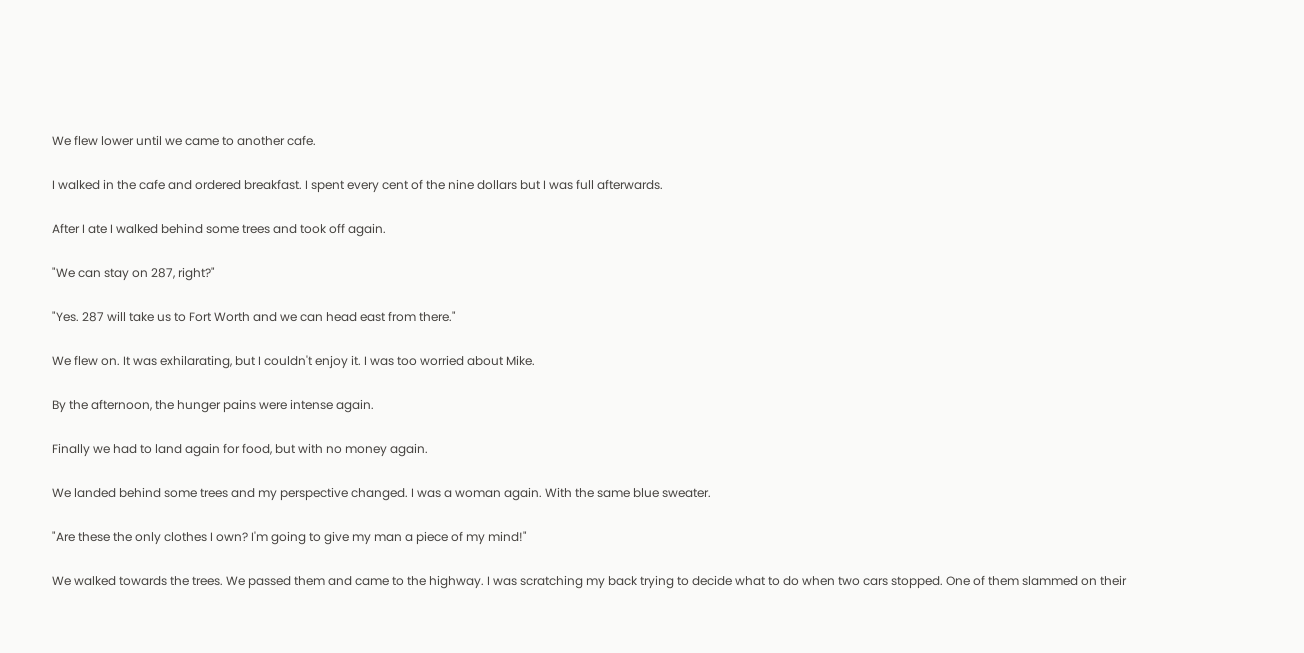We flew lower until we came to another cafe.

I walked in the cafe and ordered breakfast. I spent every cent of the nine dollars but I was full afterwards.

After I ate I walked behind some trees and took off again.

"We can stay on 287, right?"

"Yes. 287 will take us to Fort Worth and we can head east from there."

We flew on. It was exhilarating, but I couldn't enjoy it. I was too worried about Mike.

By the afternoon, the hunger pains were intense again.

Finally we had to land again for food, but with no money again.

We landed behind some trees and my perspective changed. I was a woman again. With the same blue sweater.

"Are these the only clothes I own? I'm going to give my man a piece of my mind!"

We walked towards the trees. We passed them and came to the highway. I was scratching my back trying to decide what to do when two cars stopped. One of them slammed on their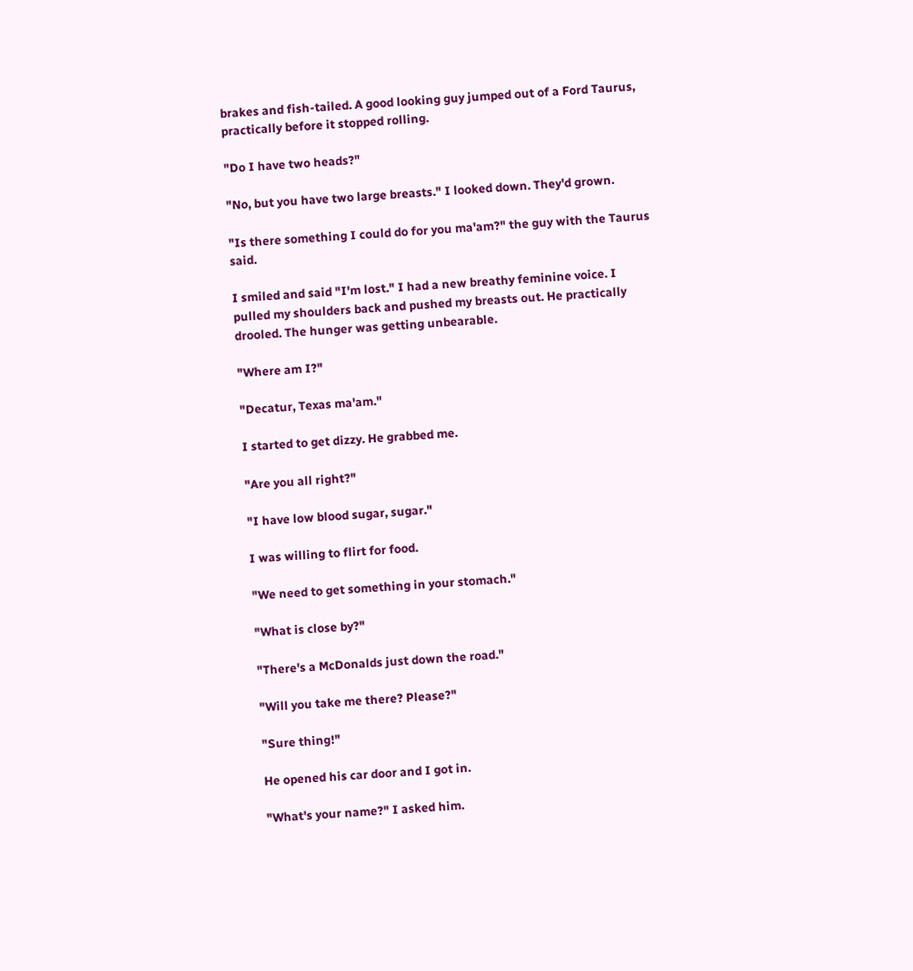brakes and fish-tailed. A good looking guy jumped out of a Ford Taurus, practically before it stopped rolling.

"Do I have two heads?"

"No, but you have two large breasts." I looked down. They'd grown.

"Is there something I could do for you ma'am?" the guy with the Taurus said.

I smiled and said "I'm lost." I had a new breathy feminine voice. I pulled my shoulders back and pushed my breasts out. He practically drooled. The hunger was getting unbearable.

"Where am I?"

"Decatur, Texas ma'am."

I started to get dizzy. He grabbed me.

"Are you all right?"

"I have low blood sugar, sugar."

I was willing to flirt for food.

"We need to get something in your stomach."

"What is close by?"

"There's a McDonalds just down the road."

"Will you take me there? Please?"

"Sure thing!"

He opened his car door and I got in.

"What's your name?" I asked him.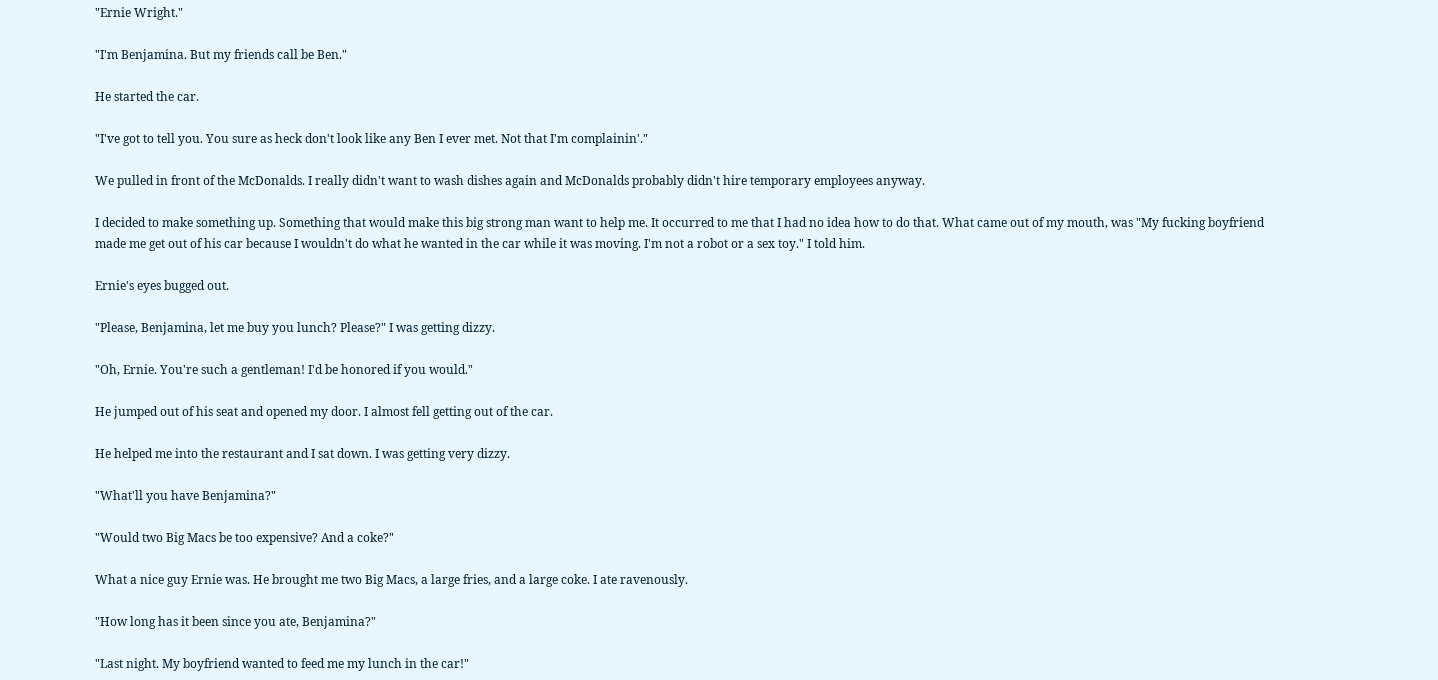"Ernie Wright."

"I'm Benjamina. But my friends call be Ben."

He started the car.

"I've got to tell you. You sure as heck don't look like any Ben I ever met. Not that I'm complainin'."

We pulled in front of the McDonalds. I really didn't want to wash dishes again and McDonalds probably didn't hire temporary employees anyway.

I decided to make something up. Something that would make this big strong man want to help me. It occurred to me that I had no idea how to do that. What came out of my mouth, was "My fucking boyfriend made me get out of his car because I wouldn't do what he wanted in the car while it was moving. I'm not a robot or a sex toy." I told him.

Ernie's eyes bugged out.

"Please, Benjamina, let me buy you lunch? Please?" I was getting dizzy.

"Oh, Ernie. You're such a gentleman! I'd be honored if you would."

He jumped out of his seat and opened my door. I almost fell getting out of the car.

He helped me into the restaurant and I sat down. I was getting very dizzy.

"What'll you have Benjamina?"

"Would two Big Macs be too expensive? And a coke?"

What a nice guy Ernie was. He brought me two Big Macs, a large fries, and a large coke. I ate ravenously.

"How long has it been since you ate, Benjamina?"

"Last night. My boyfriend wanted to feed me my lunch in the car!"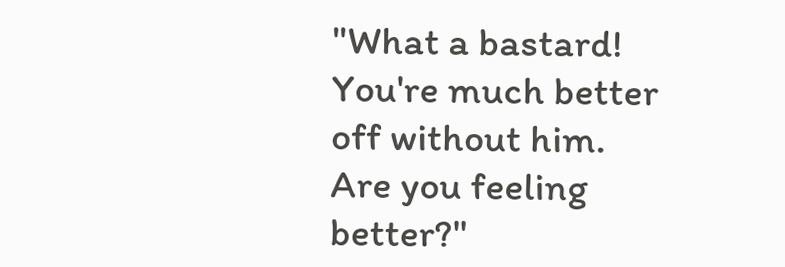"What a bastard! You're much better off without him. Are you feeling better?"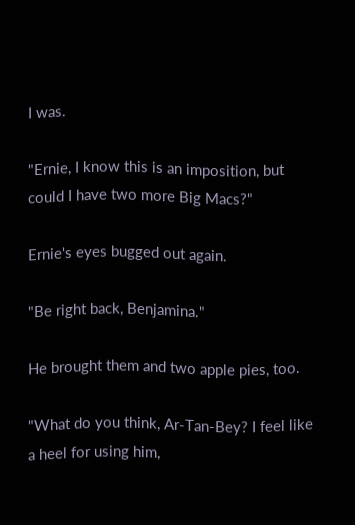I was.

"Ernie, I know this is an imposition, but could I have two more Big Macs?"

Ernie's eyes bugged out again.

"Be right back, Benjamina."

He brought them and two apple pies, too.

"What do you think, Ar-Tan-Bey? I feel like a heel for using him,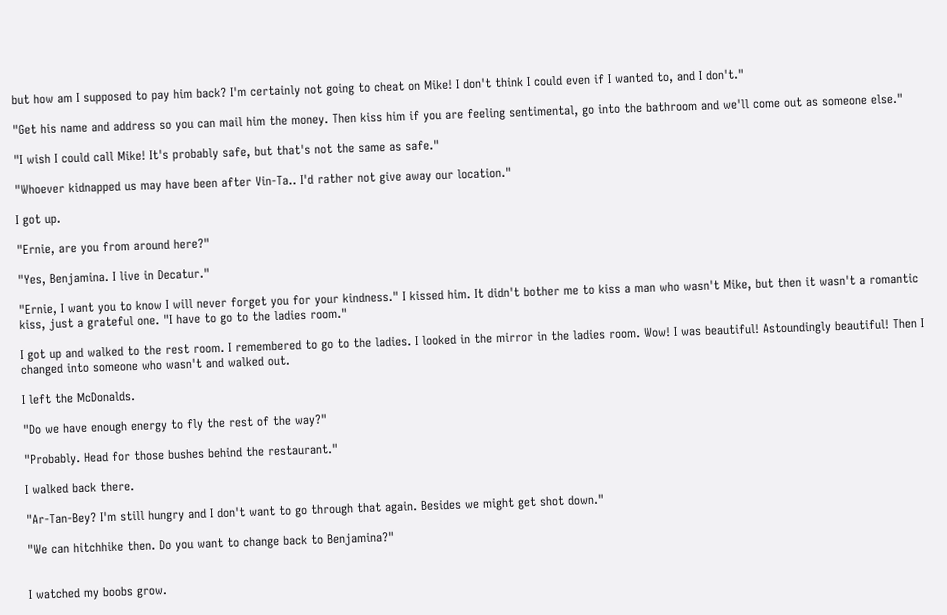but how am I supposed to pay him back? I'm certainly not going to cheat on Mike! I don't think I could even if I wanted to, and I don't."

"Get his name and address so you can mail him the money. Then kiss him if you are feeling sentimental, go into the bathroom and we'll come out as someone else."

"I wish I could call Mike! It's probably safe, but that's not the same as safe."

"Whoever kidnapped us may have been after Vin-Ta.. I'd rather not give away our location."

I got up.

"Ernie, are you from around here?"

"Yes, Benjamina. I live in Decatur."

"Ernie, I want you to know I will never forget you for your kindness." I kissed him. It didn't bother me to kiss a man who wasn't Mike, but then it wasn't a romantic kiss, just a grateful one. "I have to go to the ladies room."

I got up and walked to the rest room. I remembered to go to the ladies. I looked in the mirror in the ladies room. Wow! I was beautiful! Astoundingly beautiful! Then I changed into someone who wasn't and walked out.

I left the McDonalds.

"Do we have enough energy to fly the rest of the way?"

"Probably. Head for those bushes behind the restaurant."

I walked back there.

"Ar-Tan-Bey? I'm still hungry and I don't want to go through that again. Besides we might get shot down."

"We can hitchhike then. Do you want to change back to Benjamina?"


I watched my boobs grow.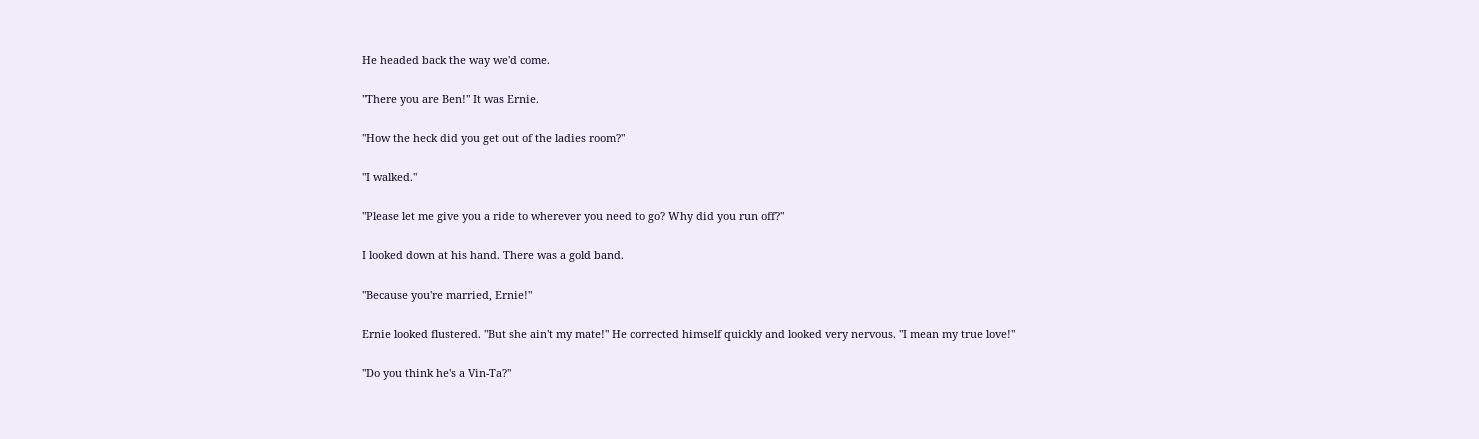He headed back the way we'd come.

"There you are Ben!" It was Ernie.

"How the heck did you get out of the ladies room?"

"I walked."

"Please let me give you a ride to wherever you need to go? Why did you run off?"

I looked down at his hand. There was a gold band.

"Because you're married, Ernie!"

Ernie looked flustered. "But she ain't my mate!" He corrected himself quickly and looked very nervous. "I mean my true love!"

"Do you think he's a Vin-Ta?"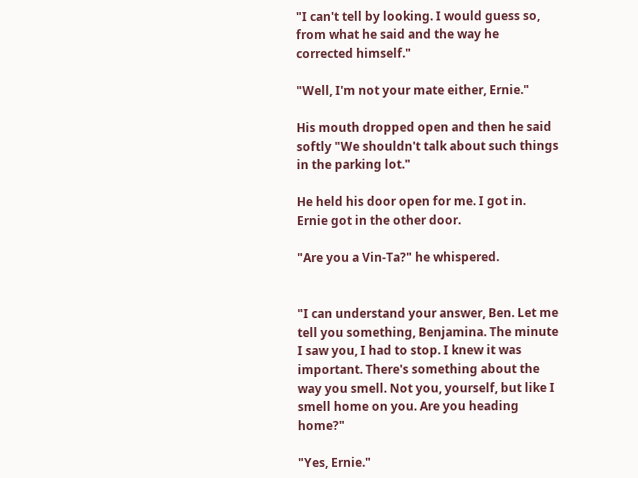"I can't tell by looking. I would guess so, from what he said and the way he corrected himself."

"Well, I'm not your mate either, Ernie."

His mouth dropped open and then he said softly "We shouldn't talk about such things in the parking lot."

He held his door open for me. I got in. Ernie got in the other door.

"Are you a Vin-Ta?" he whispered.


"I can understand your answer, Ben. Let me tell you something, Benjamina. The minute I saw you, I had to stop. I knew it was important. There's something about the way you smell. Not you, yourself, but like I smell home on you. Are you heading home?"

"Yes, Ernie."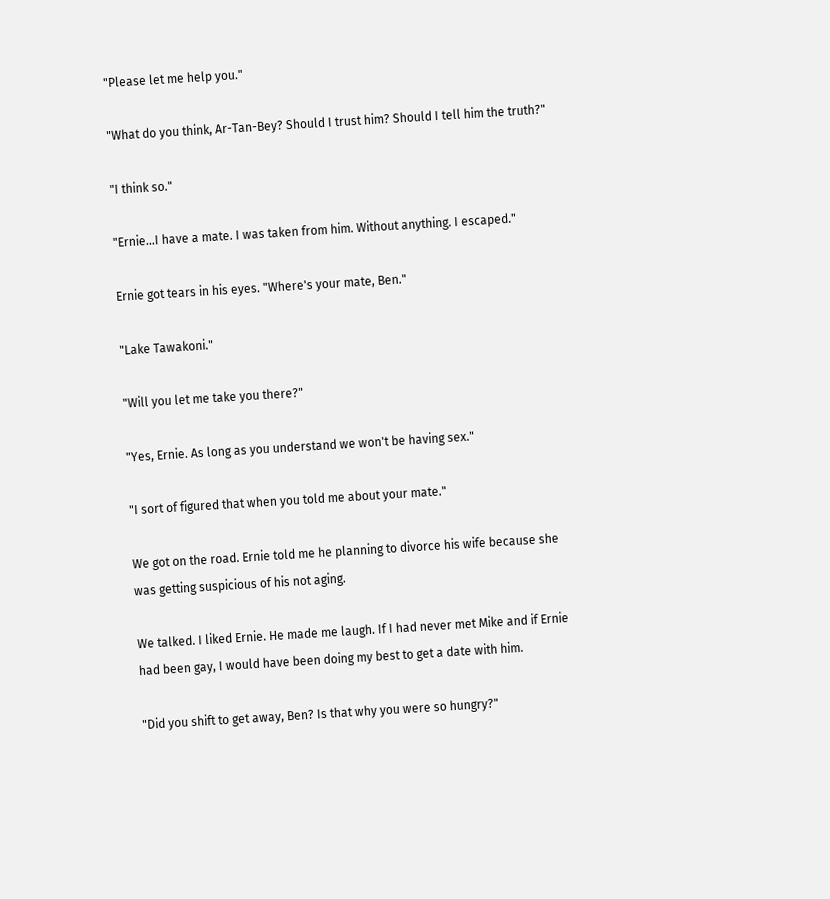"Please let me help you."

"What do you think, Ar-Tan-Bey? Should I trust him? Should I tell him the truth?"

"I think so."

"Ernie...I have a mate. I was taken from him. Without anything. I escaped."

Ernie got tears in his eyes. "Where's your mate, Ben."

"Lake Tawakoni."

"Will you let me take you there?"

"Yes, Ernie. As long as you understand we won't be having sex."

"I sort of figured that when you told me about your mate."

We got on the road. Ernie told me he planning to divorce his wife because she was getting suspicious of his not aging.

We talked. I liked Ernie. He made me laugh. If I had never met Mike and if Ernie had been gay, I would have been doing my best to get a date with him.

"Did you shift to get away, Ben? Is that why you were so hungry?"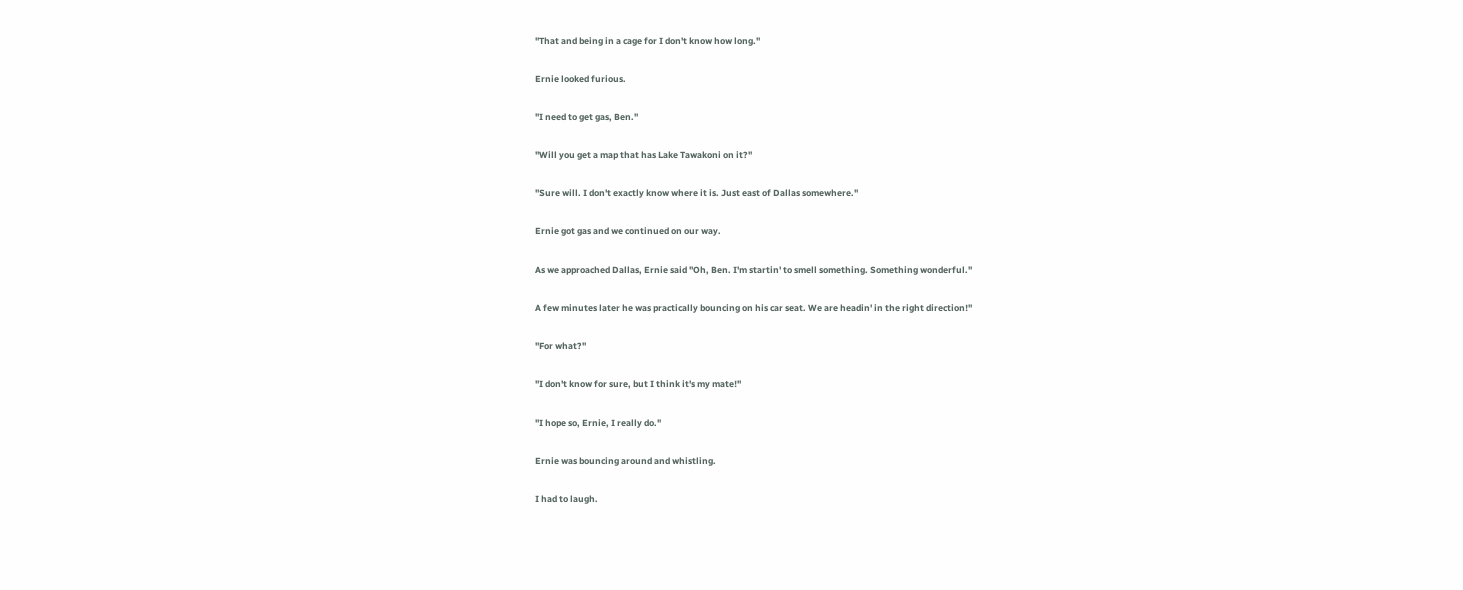"That and being in a cage for I don't know how long."

Ernie looked furious.

"I need to get gas, Ben."

"Will you get a map that has Lake Tawakoni on it?"

"Sure will. I don't exactly know where it is. Just east of Dallas somewhere."

Ernie got gas and we continued on our way.

As we approached Dallas, Ernie said "Oh, Ben. I'm startin' to smell something. Something wonderful."

A few minutes later he was practically bouncing on his car seat. We are headin' in the right direction!"

"For what?"

"I don't know for sure, but I think it's my mate!"

"I hope so, Ernie, I really do."

Ernie was bouncing around and whistling.

I had to laugh.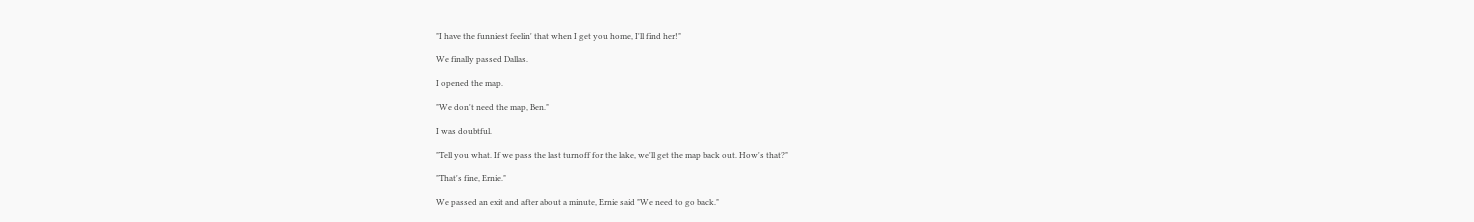"I have the funniest feelin' that when I get you home, I'll find her!"

We finally passed Dallas.

I opened the map.

"We don't need the map, Ben."

I was doubtful.

"Tell you what. If we pass the last turnoff for the lake, we'll get the map back out. How's that?"

"That's fine, Ernie."

We passed an exit and after about a minute, Ernie said "We need to go back."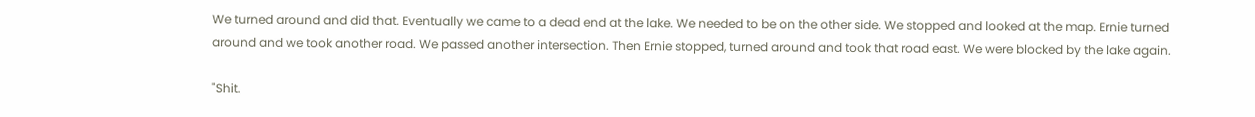We turned around and did that. Eventually we came to a dead end at the lake. We needed to be on the other side. We stopped and looked at the map. Ernie turned around and we took another road. We passed another intersection. Then Ernie stopped, turned around and took that road east. We were blocked by the lake again.

"Shit.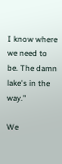I know where we need to be. The damn lake's in the way."

We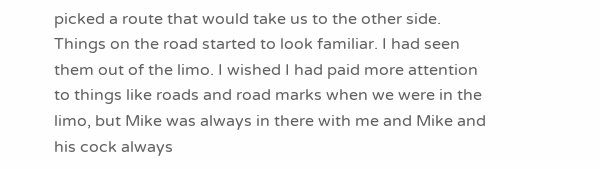picked a route that would take us to the other side. Things on the road started to look familiar. I had seen them out of the limo. I wished I had paid more attention to things like roads and road marks when we were in the limo, but Mike was always in there with me and Mike and his cock always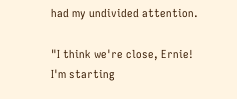had my undivided attention.

"I think we're close, Ernie! I'm starting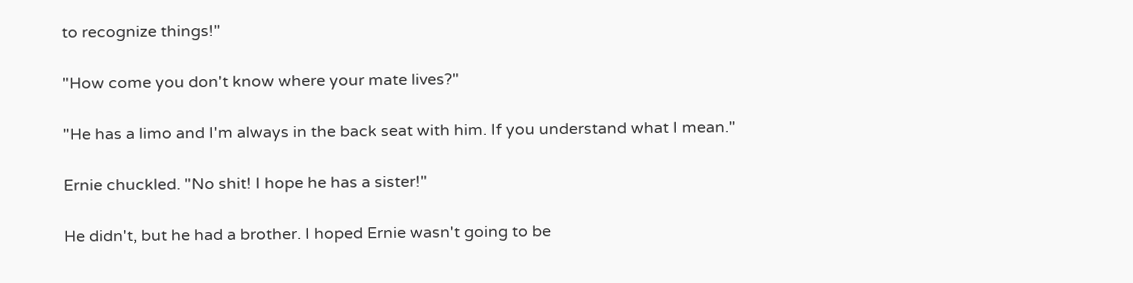to recognize things!"

"How come you don't know where your mate lives?"

"He has a limo and I'm always in the back seat with him. If you understand what I mean."

Ernie chuckled. "No shit! I hope he has a sister!"

He didn't, but he had a brother. I hoped Ernie wasn't going to be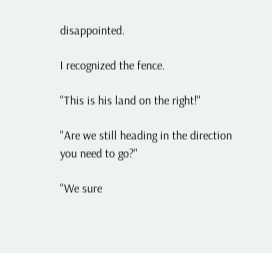disappointed.

I recognized the fence.

"This is his land on the right!"

"Are we still heading in the direction you need to go?"

"We sure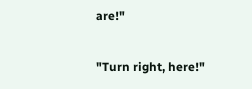are!"

"Turn right, here!"